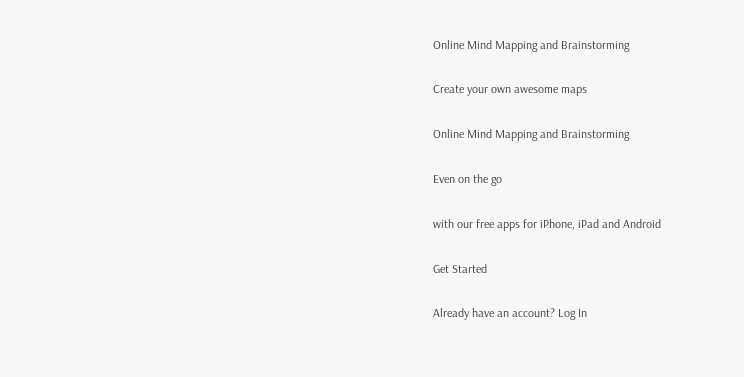Online Mind Mapping and Brainstorming

Create your own awesome maps

Online Mind Mapping and Brainstorming

Even on the go

with our free apps for iPhone, iPad and Android

Get Started

Already have an account? Log In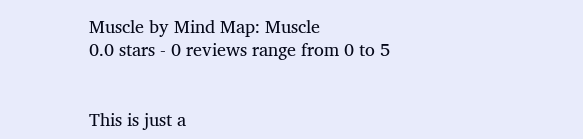Muscle by Mind Map: Muscle
0.0 stars - 0 reviews range from 0 to 5


This is just a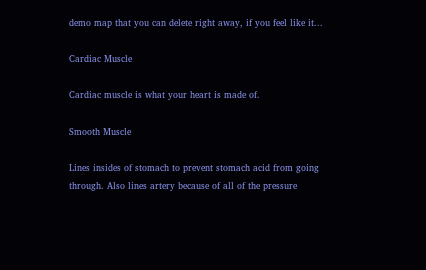demo map that you can delete right away, if you feel like it...

Cardiac Muscle

Cardiac muscle is what your heart is made of.

Smooth Muscle

Lines insides of stomach to prevent stomach acid from going through. Also lines artery because of all of the pressure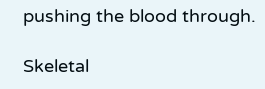pushing the blood through.

Skeletal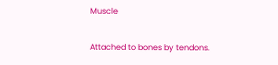Muscle

Attached to bones by tendons.